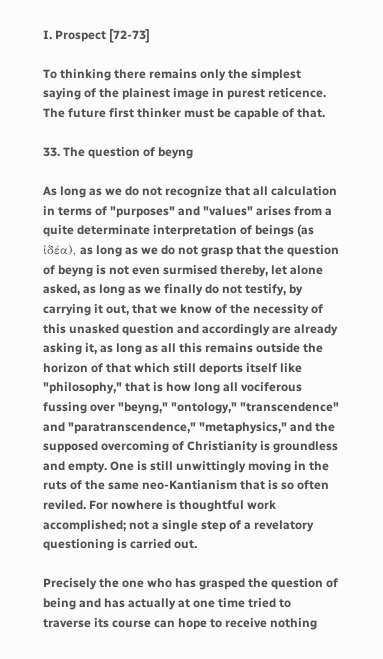I. Prospect [72-73]

To thinking there remains only the simplest saying of the plainest image in purest reticence. The future first thinker must be capable of that.

33. The question of beyng

As long as we do not recognize that all calculation in terms of "purposes" and "values" arises from a quite determinate interpretation of beings (as ἰδέα), as long as we do not grasp that the question of beyng is not even surmised thereby, let alone asked, as long as we finally do not testify, by carrying it out, that we know of the necessity of this unasked question and accordingly are already asking it, as long as all this remains outside the horizon of that which still deports itself like "philosophy," that is how long all vociferous fussing over "beyng," "ontology," "transcendence" and "paratranscendence," "metaphysics," and the supposed overcoming of Christianity is groundless and empty. One is still unwittingly moving in the ruts of the same neo-Kantianism that is so often reviled. For nowhere is thoughtful work accomplished; not a single step of a revelatory questioning is carried out.

Precisely the one who has grasped the question of being and has actually at one time tried to traverse its course can hope to receive nothing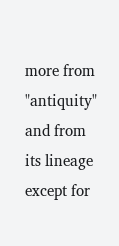more from "antiquity" and from its lineage except for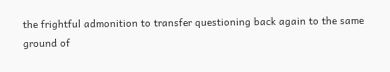the frightful admonition to transfer questioning back again to the same ground of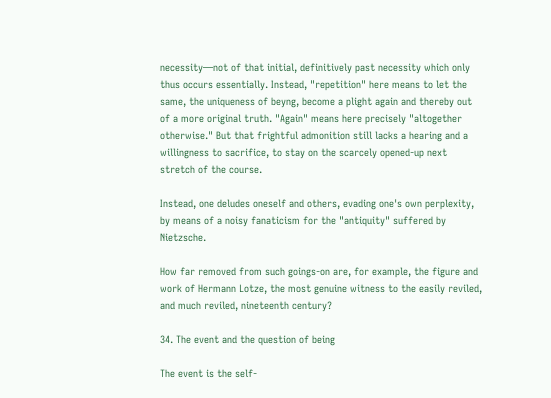necessity—not of that initial, definitively past necessity which only thus occurs essentially. Instead, "repetition" here means to let the same, the uniqueness of beyng, become a plight again and thereby out of a more original truth. "Again" means here precisely "altogether otherwise." But that frightful admonition still lacks a hearing and a willingness to sacrifice, to stay on the scarcely opened-up next stretch of the course.

Instead, one deludes oneself and others, evading one's own perplexity, by means of a noisy fanaticism for the "antiquity" suffered by Nietzsche.

How far removed from such goings-on are, for example, the figure and work of Hermann Lotze, the most genuine witness to the easily reviled, and much reviled, nineteenth century?

34. The event and the question of being

The event is the self-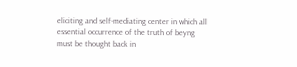eliciting and self-mediating center in which all essential occurrence of the truth of beyng must be thought back in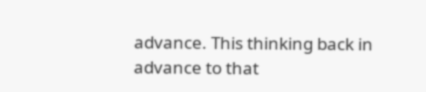advance. This thinking back in advance to that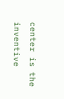center is the inventive